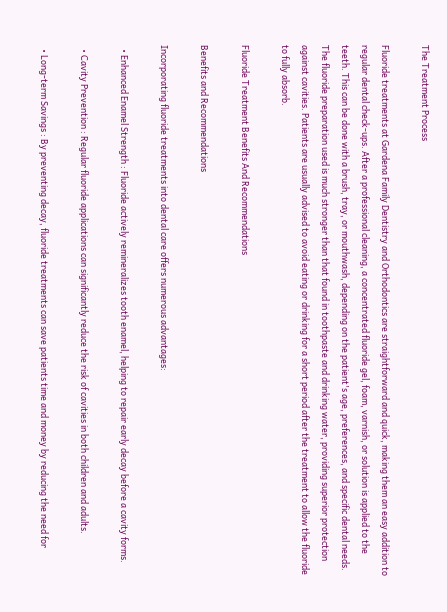The Treatment Process

Fluoride treatments at Gardena Family Dentistry and Orthodontics are straightforward and quick, making them an easy addition to regular dental check-ups. After a professional cleaning, a concentrated fluoride gel, foam, varnish, or solution is applied to the teeth. This can be done with a brush, tray, or mouthwash, depending on the patient's age, preferences, and specific dental needs. The fluoride preparation used is much stronger than that found in toothpaste and drinking water, providing superior protection against cavities. Patients are usually advised to avoid eating or drinking for a short period after the treatment to allow the fluoride to fully absorb.

Fluoride Treatment Benefits And Recommendations

Benefits and Recommendations

Incorporating fluoride treatments into dental care offers numerous advantages:

  • Enhanced Enamel Strength : Fluoride actively remineralizes tooth enamel, helping to repair early decay before a cavity forms.

  • Cavity Prevention : Regular fluoride applications can significantly reduce the risk of cavities in both children and adults.

  • Long-term Savings : By preventing decay, fluoride treatments can save patients time and money by reducing the need for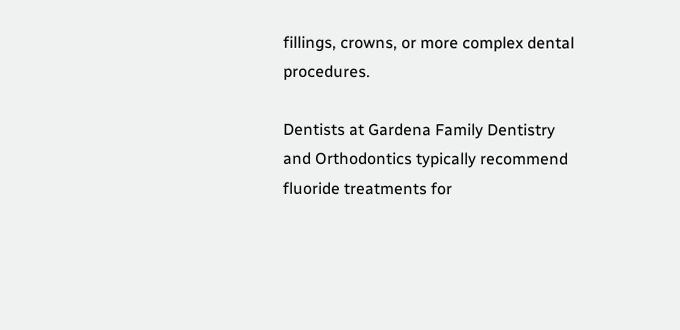fillings, crowns, or more complex dental procedures.

Dentists at Gardena Family Dentistry and Orthodontics typically recommend fluoride treatments for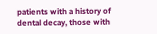patients with a history of dental decay, those with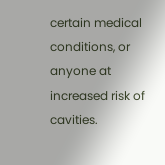certain medical conditions, or anyone at increased risk of cavities.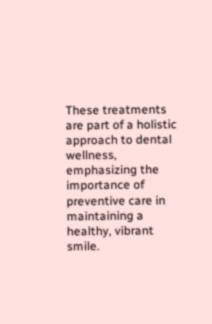These treatments are part of a holistic approach to dental wellness, emphasizing the importance of preventive care in maintaining a healthy, vibrant smile.